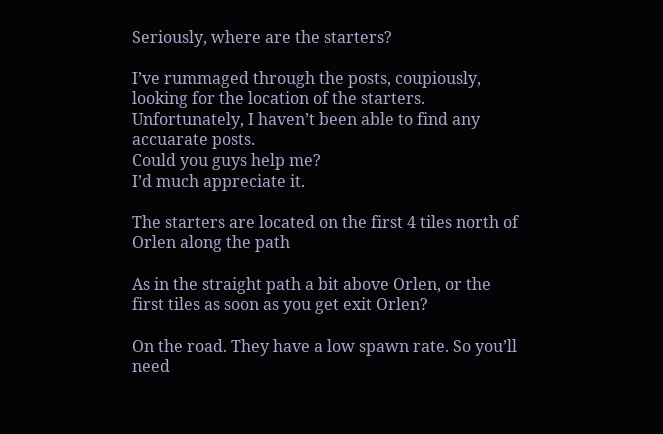Seriously, where are the starters?

I’ve rummaged through the posts, coupiously, looking for the location of the starters.
Unfortunately, I haven’t been able to find any accuarate posts.
Could you guys help me?
I’d much appreciate it.

The starters are located on the first 4 tiles north of Orlen along the path

As in the straight path a bit above Orlen, or the first tiles as soon as you get exit Orlen?

On the road. They have a low spawn rate. So you’ll need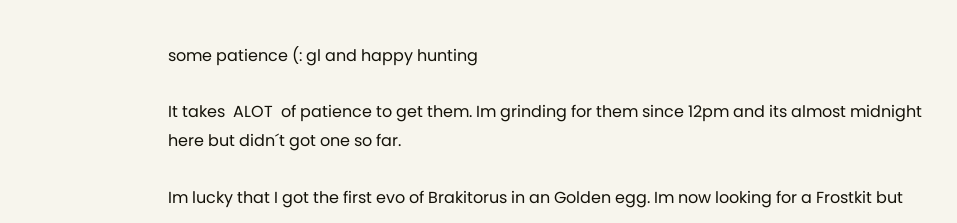some patience (: gl and happy hunting

It takes  ALOT  of patience to get them. Im grinding for them since 12pm and its almost midnight here but didn´t got one so far.

Im lucky that I got the first evo of Brakitorus in an Golden egg. Im now looking for a Frostkit but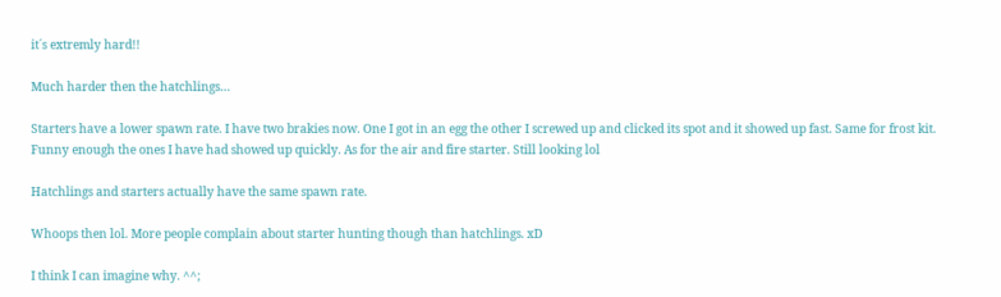it´s extremly hard!!

Much harder then the hatchlings…

Starters have a lower spawn rate. I have two brakies now. One I got in an egg the other I screwed up and clicked its spot and it showed up fast. Same for frost kit. Funny enough the ones I have had showed up quickly. As for the air and fire starter. Still looking lol

Hatchlings and starters actually have the same spawn rate.

Whoops then lol. More people complain about starter hunting though than hatchlings. xD

I think I can imagine why. ^^;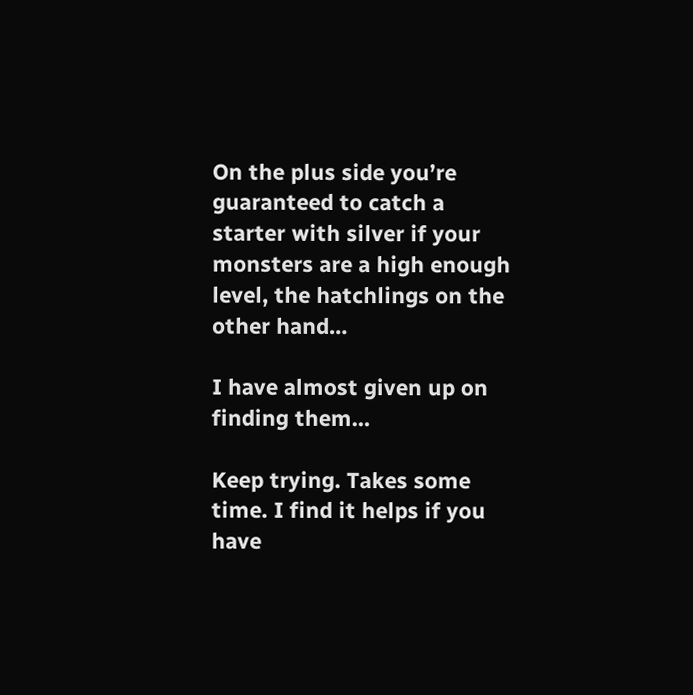On the plus side you’re guaranteed to catch a starter with silver if your monsters are a high enough level, the hatchlings on the other hand…

I have almost given up on finding them…

Keep trying. Takes some time. I find it helps if you have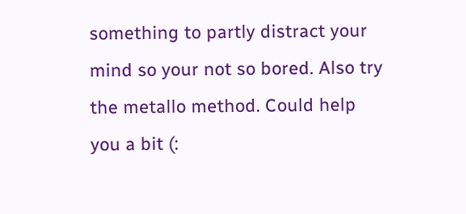something to partly distract your mind so your not so bored. Also try the metallo method. Could help you a bit (: